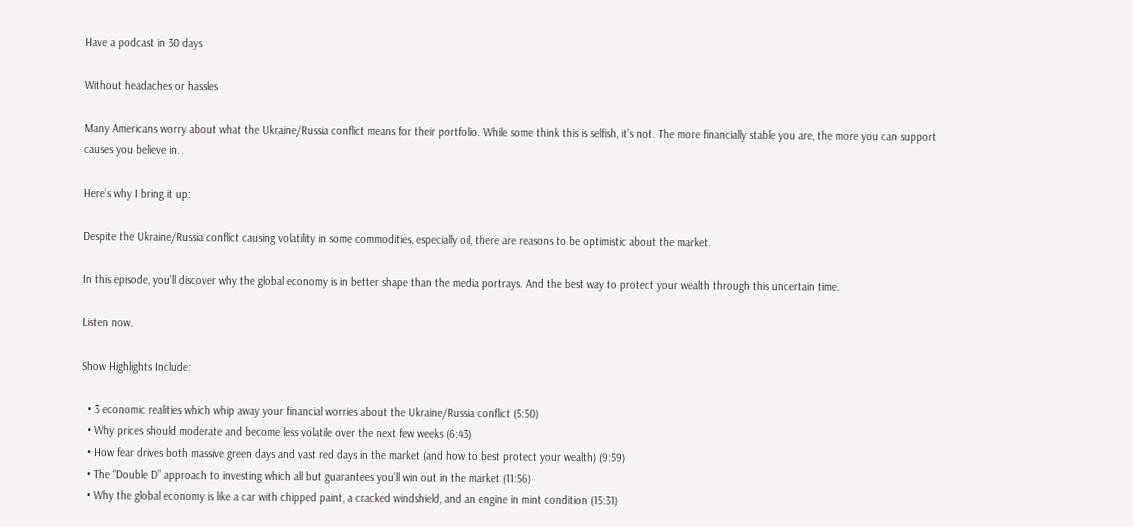Have a podcast in 30 days

Without headaches or hassles

Many Americans worry about what the Ukraine/Russia conflict means for their portfolio. While some think this is selfish, it’s not. The more financially stable you are, the more you can support causes you believe in.

Here’s why I bring it up:

Despite the Ukraine/Russia conflict causing volatility in some commodities, especially oil, there are reasons to be optimistic about the market.

In this episode, you’ll discover why the global economy is in better shape than the media portrays. And the best way to protect your wealth through this uncertain time.

Listen now.

Show Highlights Include:

  • 3 economic realities which whip away your financial worries about the Ukraine/Russia conflict (5:50)
  • Why prices should moderate and become less volatile over the next few weeks (6:43)
  • How fear drives both massive green days and vast red days in the market (and how to best protect your wealth) (9:59)
  • The “Double D” approach to investing which all but guarantees you’ll win out in the market (11:56)
  • Why the global economy is like a car with chipped paint, a cracked windshield, and an engine in mint condition (15:31)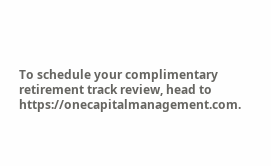To schedule your complimentary retirement track review, head to https://onecapitalmanagement.com.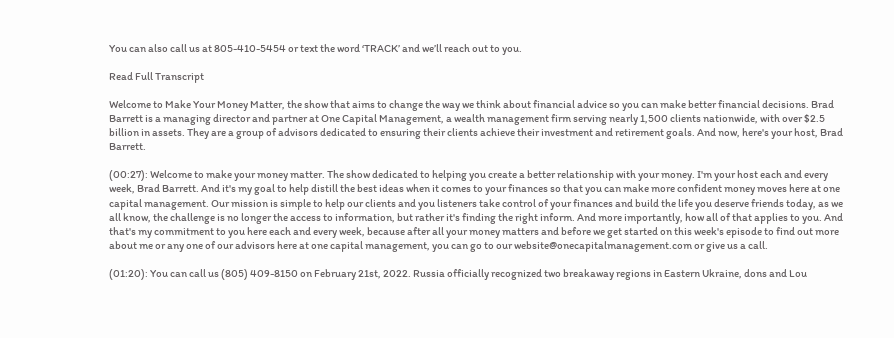You can also call us at 805-410-5454 or text the word ‘TRACK’ and we’ll reach out to you.

Read Full Transcript

Welcome to Make Your Money Matter, the show that aims to change the way we think about financial advice so you can make better financial decisions. Brad Barrett is a managing director and partner at One Capital Management, a wealth management firm serving nearly 1,500 clients nationwide, with over $2.5 billion in assets. They are a group of advisors dedicated to ensuring their clients achieve their investment and retirement goals. And now, here's your host, Brad Barrett.

(00:27): Welcome to make your money matter. The show dedicated to helping you create a better relationship with your money. I'm your host each and every week, Brad Barrett. And it's my goal to help distill the best ideas when it comes to your finances so that you can make more confident money moves here at one capital management. Our mission is simple to help our clients and you listeners take control of your finances and build the life you deserve friends today, as we all know, the challenge is no longer the access to information, but rather it's finding the right inform. And more importantly, how all of that applies to you. And that's my commitment to you here each and every week, because after all your money matters and before we get started on this week's episode to find out more about me or any one of our advisors here at one capital management, you can go to our website@onecapitalmanagement.com or give us a call.

(01:20): You can call us (805) 409-8150 on February 21st, 2022. Russia officially recognized two breakaway regions in Eastern Ukraine, dons and Lou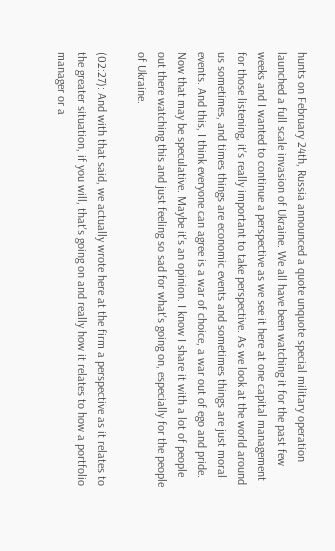hunts on February 24th, Russia announced a quote unquote special military operation launched a full scale invasion of Ukraine. We all have been watching it for the past few weeks and I wanted to continue a perspective as we see it here at one capital management for those listening, it's really important to take perspective. As we look at the world around us sometimes, and times things are economic events and sometimes things are just moral events. And this, I think everyone can agree is a war of choice, a war out of ego and pride. Now that may be speculative. Maybe it's an opinion. I know I share it with a lot of people out there watching this and just feeling so sad for what's going on, especially for the people of Ukraine.

(02:27): And with that said, we actually wrote here at the firm a perspective as it relates to the greater situation, if you will, that's going on and really how it relates to how a portfolio manager or a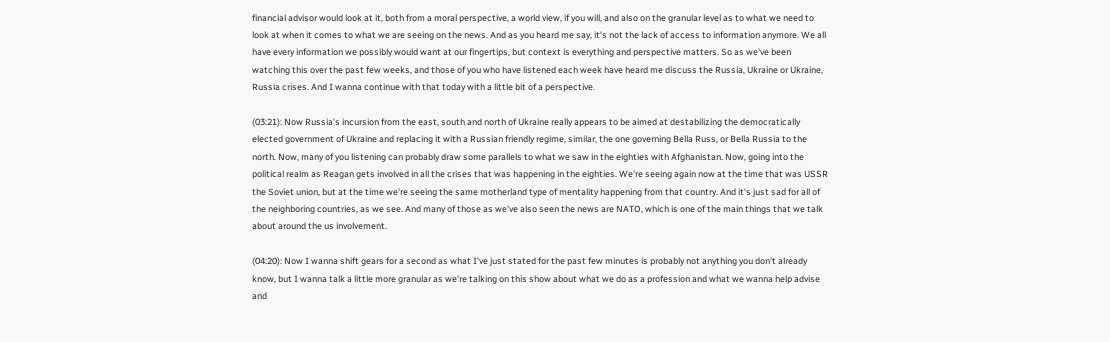financial advisor would look at it, both from a moral perspective, a world view, if you will, and also on the granular level as to what we need to look at when it comes to what we are seeing on the news. And as you heard me say, it's not the lack of access to information anymore. We all have every information we possibly would want at our fingertips, but context is everything and perspective matters. So as we've been watching this over the past few weeks, and those of you who have listened each week have heard me discuss the Russia, Ukraine or Ukraine, Russia crises. And I wanna continue with that today with a little bit of a perspective.

(03:21): Now Russia's incursion from the east, south and north of Ukraine really appears to be aimed at destabilizing the democratically elected government of Ukraine and replacing it with a Russian friendly regime, similar, the one governing Bella Russ, or Bella Russia to the north. Now, many of you listening can probably draw some parallels to what we saw in the eighties with Afghanistan. Now, going into the political realm as Reagan gets involved in all the crises that was happening in the eighties. We're seeing again now at the time that was USSR the Soviet union, but at the time we're seeing the same motherland type of mentality happening from that country. And it's just sad for all of the neighboring countries, as we see. And many of those as we've also seen the news are NATO, which is one of the main things that we talk about around the us involvement.

(04:20): Now I wanna shift gears for a second as what I've just stated for the past few minutes is probably not anything you don't already know, but I wanna talk a little more granular as we're talking on this show about what we do as a profession and what we wanna help advise and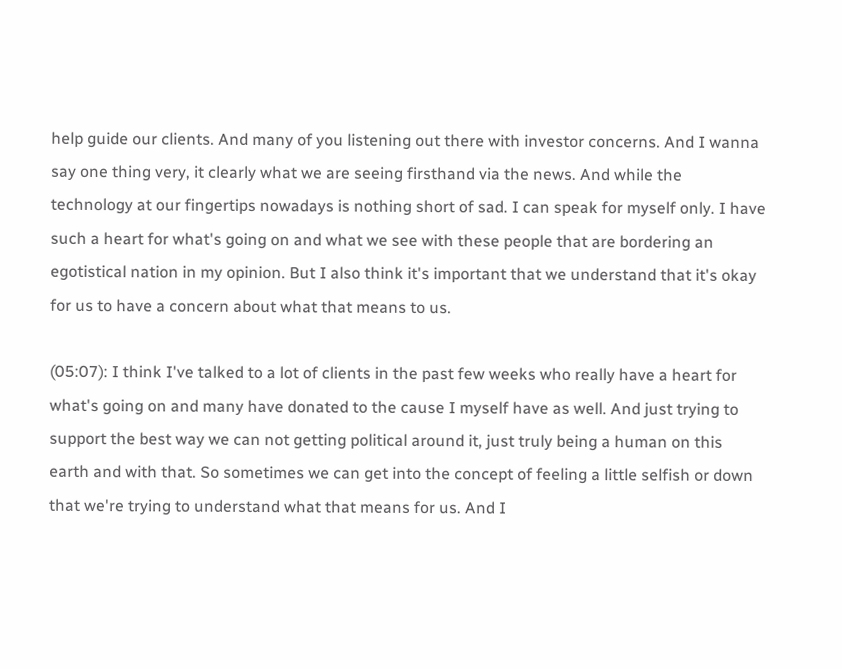help guide our clients. And many of you listening out there with investor concerns. And I wanna say one thing very, it clearly what we are seeing firsthand via the news. And while the technology at our fingertips nowadays is nothing short of sad. I can speak for myself only. I have such a heart for what's going on and what we see with these people that are bordering an egotistical nation in my opinion. But I also think it's important that we understand that it's okay for us to have a concern about what that means to us.

(05:07): I think I've talked to a lot of clients in the past few weeks who really have a heart for what's going on and many have donated to the cause I myself have as well. And just trying to support the best way we can not getting political around it, just truly being a human on this earth and with that. So sometimes we can get into the concept of feeling a little selfish or down that we're trying to understand what that means for us. And I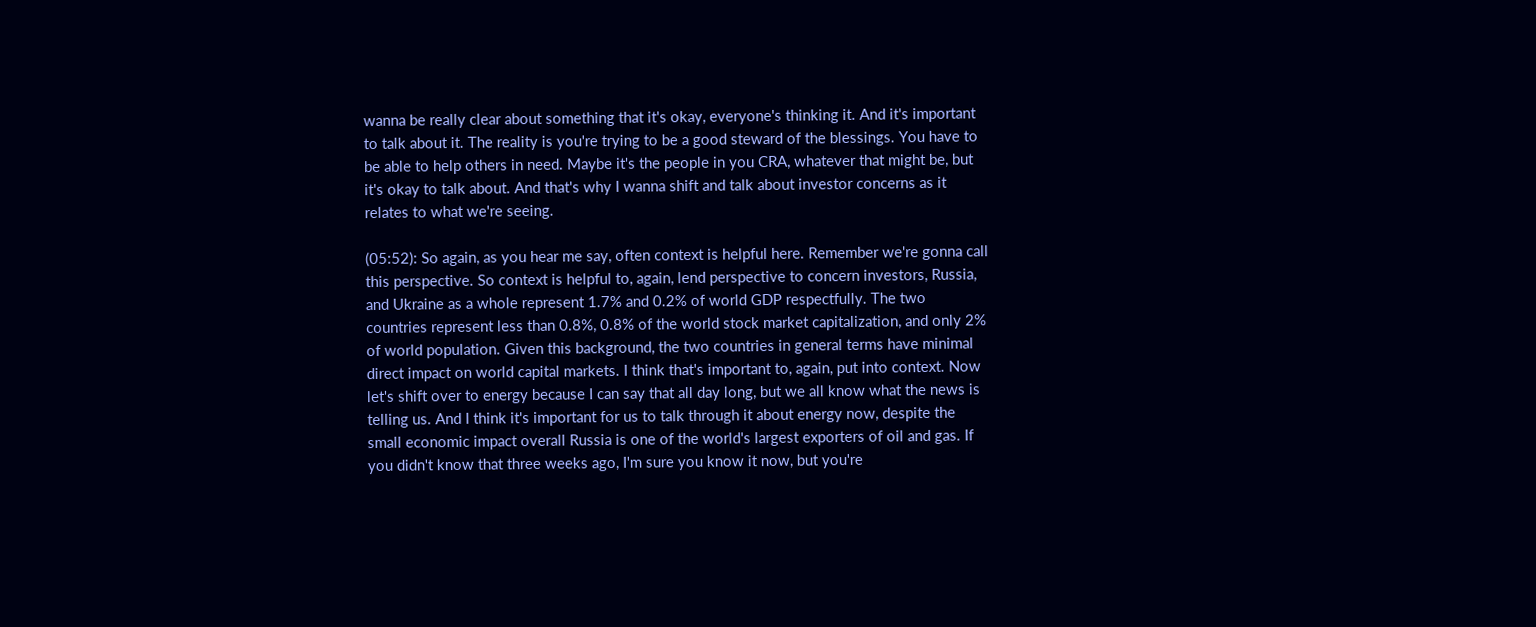wanna be really clear about something that it's okay, everyone's thinking it. And it's important to talk about it. The reality is you're trying to be a good steward of the blessings. You have to be able to help others in need. Maybe it's the people in you CRA, whatever that might be, but it's okay to talk about. And that's why I wanna shift and talk about investor concerns as it relates to what we're seeing.

(05:52): So again, as you hear me say, often context is helpful here. Remember we're gonna call this perspective. So context is helpful to, again, lend perspective to concern investors, Russia, and Ukraine as a whole represent 1.7% and 0.2% of world GDP respectfully. The two countries represent less than 0.8%, 0.8% of the world stock market capitalization, and only 2% of world population. Given this background, the two countries in general terms have minimal direct impact on world capital markets. I think that's important to, again, put into context. Now let's shift over to energy because I can say that all day long, but we all know what the news is telling us. And I think it's important for us to talk through it about energy now, despite the small economic impact overall Russia is one of the world's largest exporters of oil and gas. If you didn't know that three weeks ago, I'm sure you know it now, but you're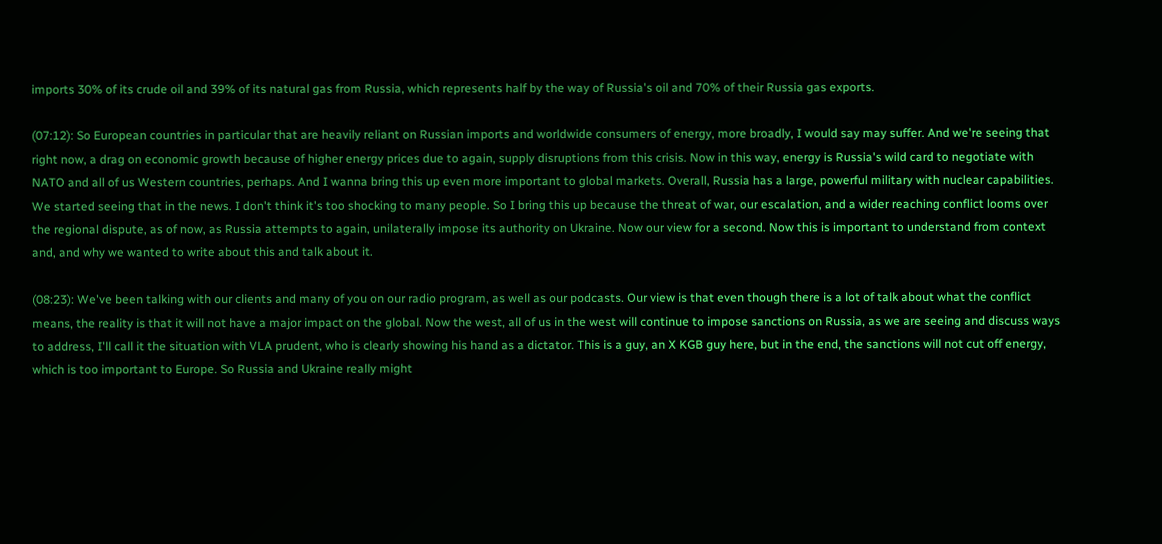imports 30% of its crude oil and 39% of its natural gas from Russia, which represents half by the way of Russia's oil and 70% of their Russia gas exports.

(07:12): So European countries in particular that are heavily reliant on Russian imports and worldwide consumers of energy, more broadly, I would say may suffer. And we're seeing that right now, a drag on economic growth because of higher energy prices due to again, supply disruptions from this crisis. Now in this way, energy is Russia's wild card to negotiate with NATO and all of us Western countries, perhaps. And I wanna bring this up even more important to global markets. Overall, Russia has a large, powerful military with nuclear capabilities. We started seeing that in the news. I don't think it's too shocking to many people. So I bring this up because the threat of war, our escalation, and a wider reaching conflict looms over the regional dispute, as of now, as Russia attempts to again, unilaterally impose its authority on Ukraine. Now our view for a second. Now this is important to understand from context and, and why we wanted to write about this and talk about it.

(08:23): We've been talking with our clients and many of you on our radio program, as well as our podcasts. Our view is that even though there is a lot of talk about what the conflict means, the reality is that it will not have a major impact on the global. Now the west, all of us in the west will continue to impose sanctions on Russia, as we are seeing and discuss ways to address, I'll call it the situation with VLA prudent, who is clearly showing his hand as a dictator. This is a guy, an X KGB guy here, but in the end, the sanctions will not cut off energy, which is too important to Europe. So Russia and Ukraine really might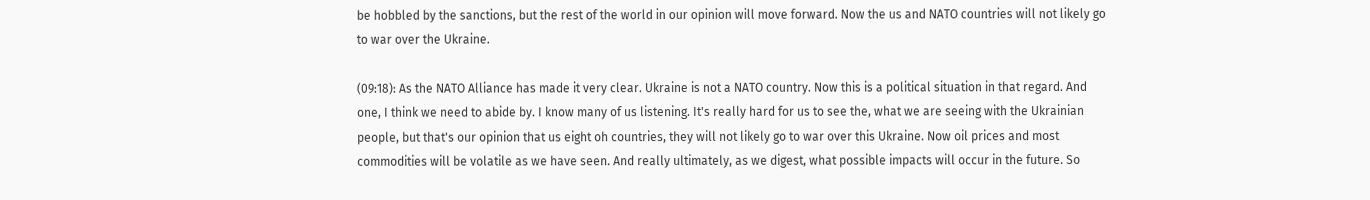be hobbled by the sanctions, but the rest of the world in our opinion will move forward. Now the us and NATO countries will not likely go to war over the Ukraine.

(09:18): As the NATO Alliance has made it very clear. Ukraine is not a NATO country. Now this is a political situation in that regard. And one, I think we need to abide by. I know many of us listening. It's really hard for us to see the, what we are seeing with the Ukrainian people, but that's our opinion that us eight oh countries, they will not likely go to war over this Ukraine. Now oil prices and most commodities will be volatile as we have seen. And really ultimately, as we digest, what possible impacts will occur in the future. So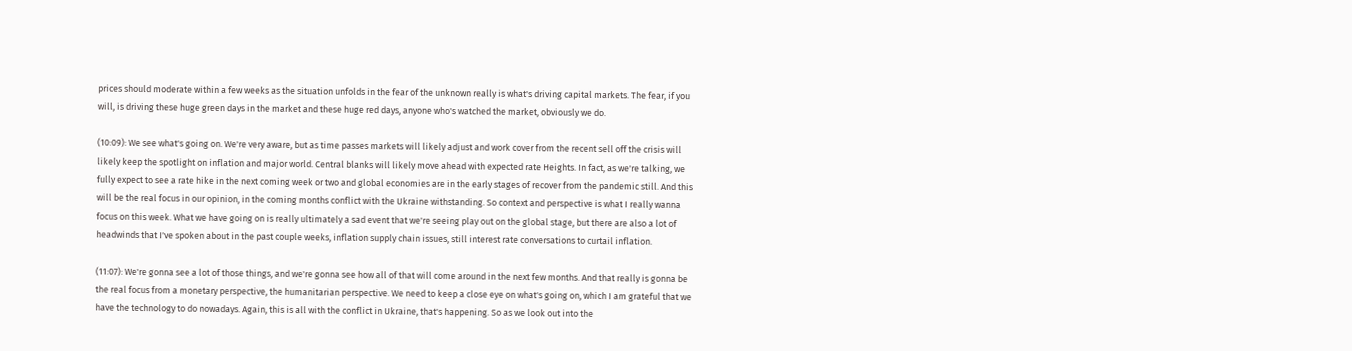prices should moderate within a few weeks as the situation unfolds in the fear of the unknown really is what's driving capital markets. The fear, if you will, is driving these huge green days in the market and these huge red days, anyone who's watched the market, obviously we do.

(10:09): We see what's going on. We're very aware, but as time passes markets will likely adjust and work cover from the recent sell off the crisis will likely keep the spotlight on inflation and major world. Central blanks will likely move ahead with expected rate Heights. In fact, as we're talking, we fully expect to see a rate hike in the next coming week or two and global economies are in the early stages of recover from the pandemic still. And this will be the real focus in our opinion, in the coming months conflict with the Ukraine withstanding. So context and perspective is what I really wanna focus on this week. What we have going on is really ultimately a sad event that we're seeing play out on the global stage, but there are also a lot of headwinds that I've spoken about in the past couple weeks, inflation supply chain issues, still interest rate conversations to curtail inflation.

(11:07): We're gonna see a lot of those things, and we're gonna see how all of that will come around in the next few months. And that really is gonna be the real focus from a monetary perspective, the humanitarian perspective. We need to keep a close eye on what's going on, which I am grateful that we have the technology to do nowadays. Again, this is all with the conflict in Ukraine, that's happening. So as we look out into the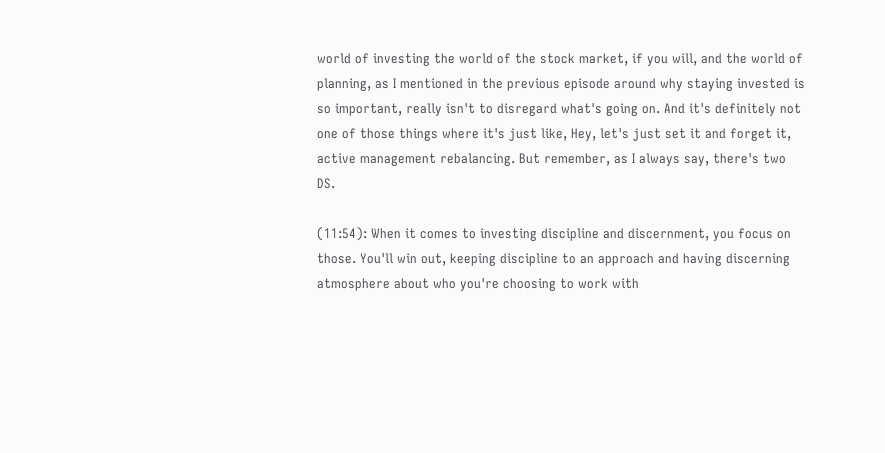world of investing the world of the stock market, if you will, and the world of planning, as I mentioned in the previous episode around why staying invested is so important, really isn't to disregard what's going on. And it's definitely not one of those things where it's just like, Hey, let's just set it and forget it, active management rebalancing. But remember, as I always say, there's two DS.

(11:54): When it comes to investing discipline and discernment, you focus on those. You'll win out, keeping discipline to an approach and having discerning atmosphere about who you're choosing to work with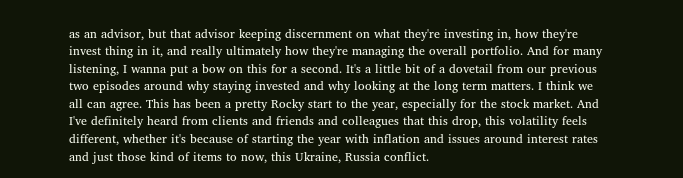as an advisor, but that advisor keeping discernment on what they're investing in, how they're invest thing in it, and really ultimately how they're managing the overall portfolio. And for many listening, I wanna put a bow on this for a second. It's a little bit of a dovetail from our previous two episodes around why staying invested and why looking at the long term matters. I think we all can agree. This has been a pretty Rocky start to the year, especially for the stock market. And I've definitely heard from clients and friends and colleagues that this drop, this volatility feels different, whether it's because of starting the year with inflation and issues around interest rates and just those kind of items to now, this Ukraine, Russia conflict.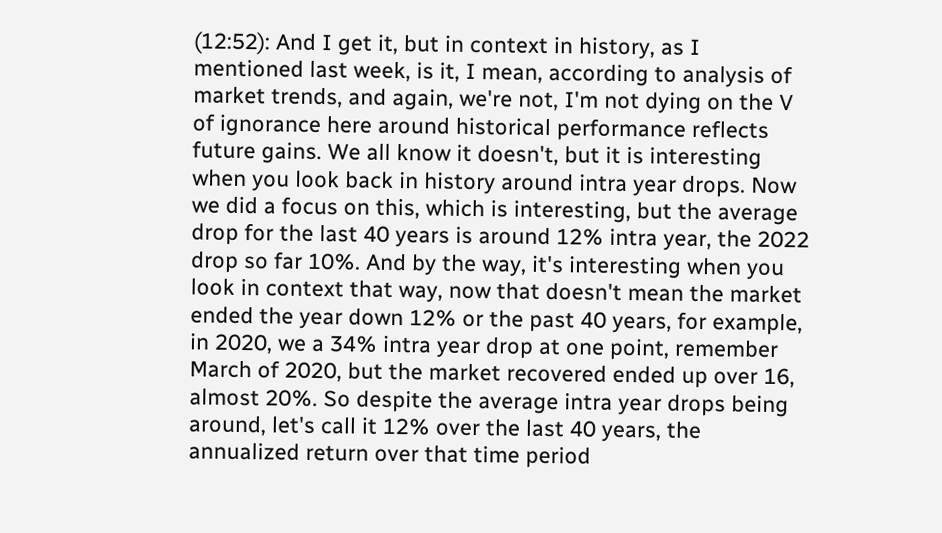(12:52): And I get it, but in context in history, as I mentioned last week, is it, I mean, according to analysis of market trends, and again, we're not, I'm not dying on the V of ignorance here around historical performance reflects future gains. We all know it doesn't, but it is interesting when you look back in history around intra year drops. Now we did a focus on this, which is interesting, but the average drop for the last 40 years is around 12% intra year, the 2022 drop so far 10%. And by the way, it's interesting when you look in context that way, now that doesn't mean the market ended the year down 12% or the past 40 years, for example, in 2020, we a 34% intra year drop at one point, remember March of 2020, but the market recovered ended up over 16, almost 20%. So despite the average intra year drops being around, let's call it 12% over the last 40 years, the annualized return over that time period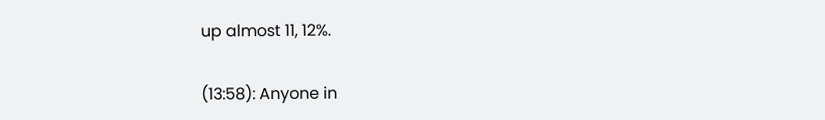up almost 11, 12%.

(13:58): Anyone in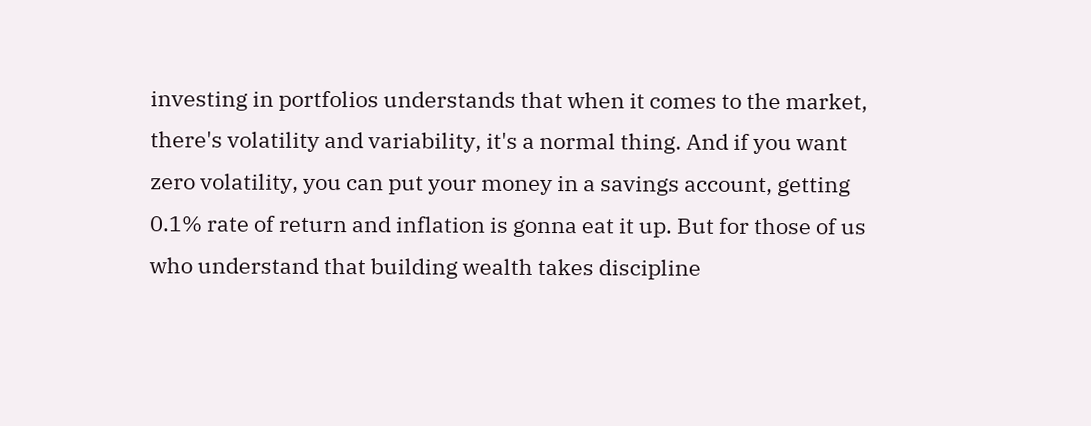investing in portfolios understands that when it comes to the market, there's volatility and variability, it's a normal thing. And if you want zero volatility, you can put your money in a savings account, getting 0.1% rate of return and inflation is gonna eat it up. But for those of us who understand that building wealth takes discipline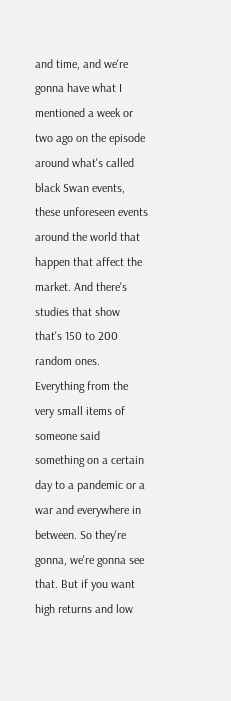and time, and we're gonna have what I mentioned a week or two ago on the episode around what's called black Swan events, these unforeseen events around the world that happen that affect the market. And there's studies that show that's 150 to 200 random ones. Everything from the very small items of someone said something on a certain day to a pandemic or a war and everywhere in between. So they're gonna, we're gonna see that. But if you want high returns and low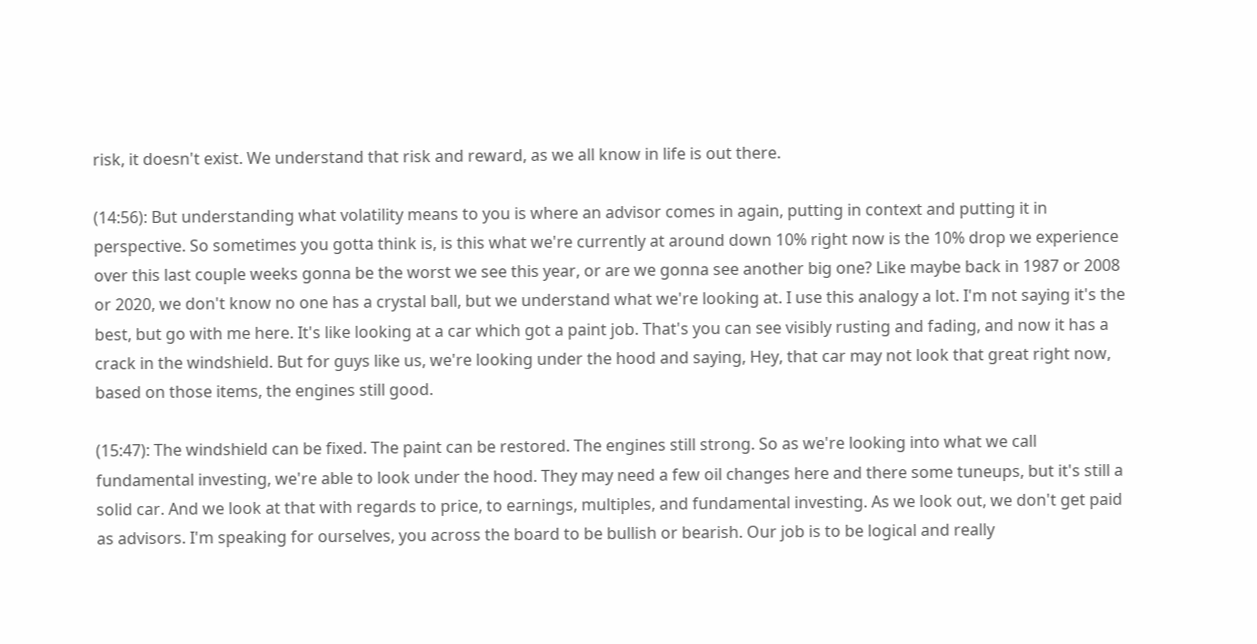risk, it doesn't exist. We understand that risk and reward, as we all know in life is out there.

(14:56): But understanding what volatility means to you is where an advisor comes in again, putting in context and putting it in perspective. So sometimes you gotta think is, is this what we're currently at around down 10% right now is the 10% drop we experience over this last couple weeks gonna be the worst we see this year, or are we gonna see another big one? Like maybe back in 1987 or 2008 or 2020, we don't know no one has a crystal ball, but we understand what we're looking at. I use this analogy a lot. I'm not saying it's the best, but go with me here. It's like looking at a car which got a paint job. That's you can see visibly rusting and fading, and now it has a crack in the windshield. But for guys like us, we're looking under the hood and saying, Hey, that car may not look that great right now, based on those items, the engines still good.

(15:47): The windshield can be fixed. The paint can be restored. The engines still strong. So as we're looking into what we call fundamental investing, we're able to look under the hood. They may need a few oil changes here and there some tuneups, but it's still a solid car. And we look at that with regards to price, to earnings, multiples, and fundamental investing. As we look out, we don't get paid as advisors. I'm speaking for ourselves, you across the board to be bullish or bearish. Our job is to be logical and really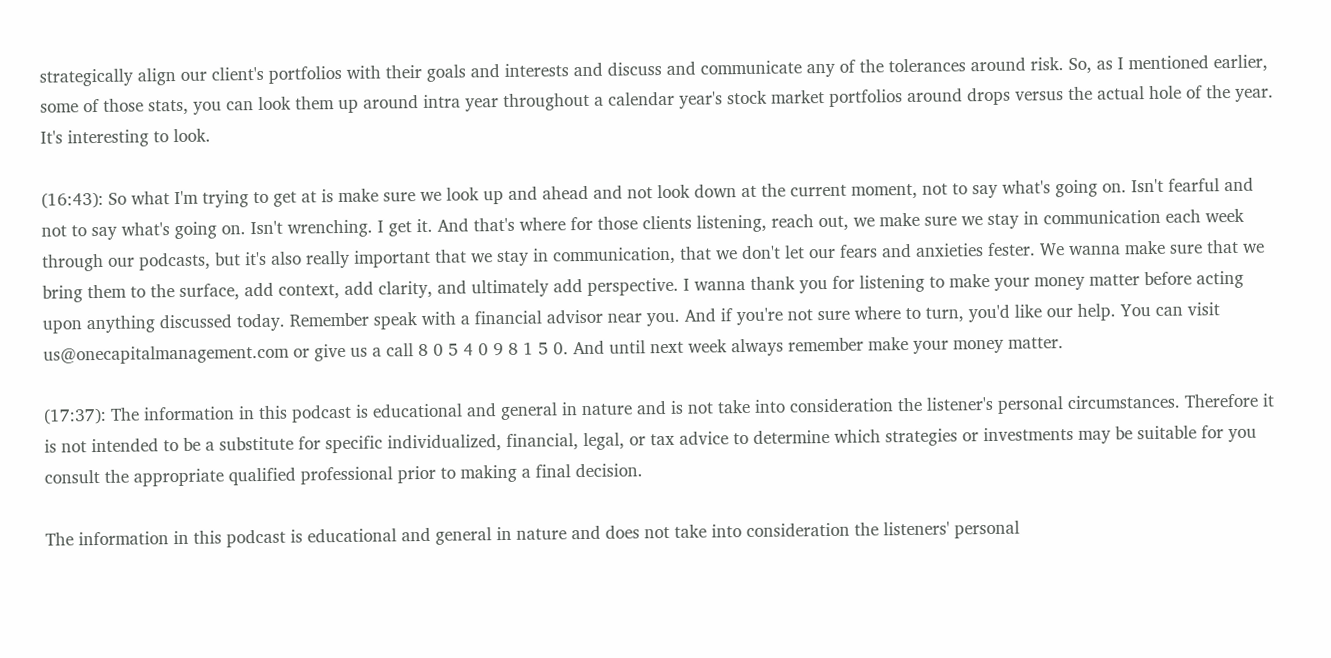strategically align our client's portfolios with their goals and interests and discuss and communicate any of the tolerances around risk. So, as I mentioned earlier, some of those stats, you can look them up around intra year throughout a calendar year's stock market portfolios around drops versus the actual hole of the year. It's interesting to look.

(16:43): So what I'm trying to get at is make sure we look up and ahead and not look down at the current moment, not to say what's going on. Isn't fearful and not to say what's going on. Isn't wrenching. I get it. And that's where for those clients listening, reach out, we make sure we stay in communication each week through our podcasts, but it's also really important that we stay in communication, that we don't let our fears and anxieties fester. We wanna make sure that we bring them to the surface, add context, add clarity, and ultimately add perspective. I wanna thank you for listening to make your money matter before acting upon anything discussed today. Remember speak with a financial advisor near you. And if you're not sure where to turn, you'd like our help. You can visit us@onecapitalmanagement.com or give us a call 8 0 5 4 0 9 8 1 5 0. And until next week always remember make your money matter.

(17:37): The information in this podcast is educational and general in nature and is not take into consideration the listener's personal circumstances. Therefore it is not intended to be a substitute for specific individualized, financial, legal, or tax advice to determine which strategies or investments may be suitable for you consult the appropriate qualified professional prior to making a final decision.

The information in this podcast is educational and general in nature and does not take into consideration the listeners' personal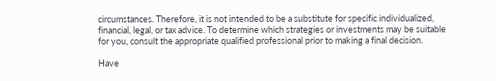circumstances. Therefore, it is not intended to be a substitute for specific individualized, financial, legal, or tax advice. To determine which strategies or investments may be suitable for you, consult the appropriate qualified professional prior to making a final decision.

Have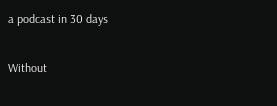a podcast in 30 days

Without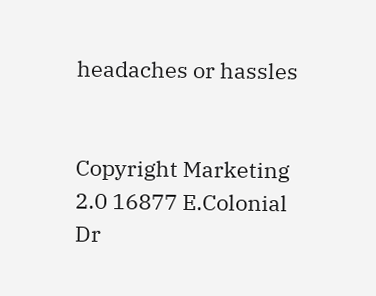headaches or hassles


Copyright Marketing 2.0 16877 E.Colonial Dr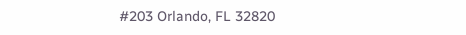#203 Orlando, FL 32820